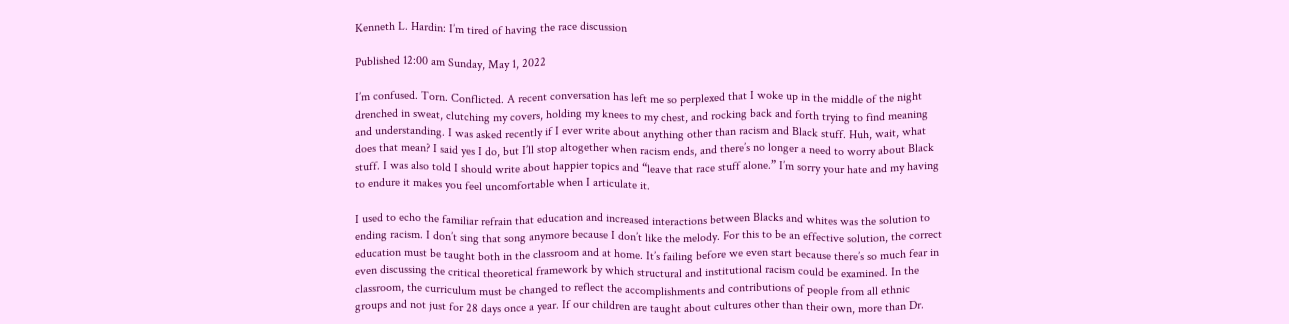Kenneth L. Hardin: I’m tired of having the race discussion

Published 12:00 am Sunday, May 1, 2022

I’m confused. Torn. Conflicted. A recent conversation has left me so perplexed that I woke up in the middle of the night drenched in sweat, clutching my covers, holding my knees to my chest, and rocking back and forth trying to find meaning and understanding. I was asked recently if I ever write about anything other than racism and Black stuff. Huh, wait, what does that mean? I said yes I do, but I’ll stop altogether when racism ends, and there’s no longer a need to worry about Black stuff. I was also told I should write about happier topics and “leave that race stuff alone.” I’m sorry your hate and my having to endure it makes you feel uncomfortable when I articulate it.

I used to echo the familiar refrain that education and increased interactions between Blacks and whites was the solution to ending racism. I don’t sing that song anymore because I don’t like the melody. For this to be an effective solution, the correct education must be taught both in the classroom and at home. It’s failing before we even start because there’s so much fear in even discussing the critical theoretical framework by which structural and institutional racism could be examined. In the classroom, the curriculum must be changed to reflect the accomplishments and contributions of people from all ethnic groups and not just for 28 days once a year. If our children are taught about cultures other than their own, more than Dr.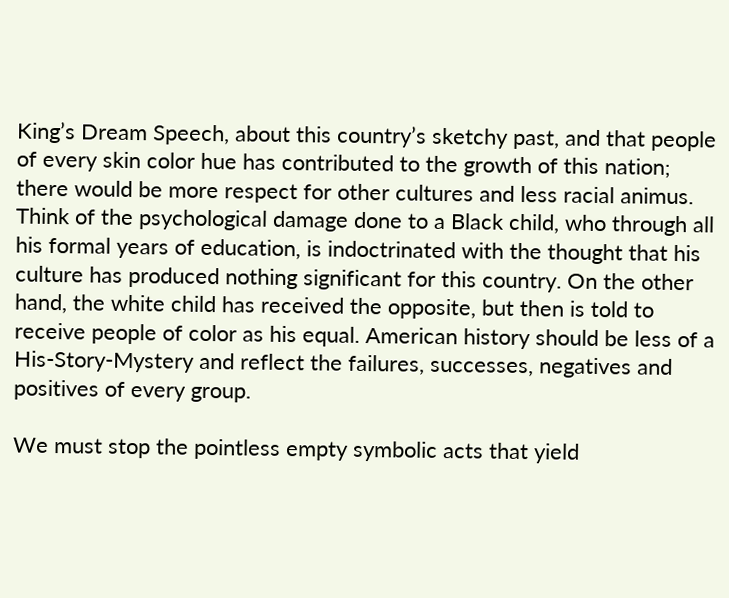King’s Dream Speech, about this country’s sketchy past, and that people of every skin color hue has contributed to the growth of this nation; there would be more respect for other cultures and less racial animus. Think of the psychological damage done to a Black child, who through all his formal years of education, is indoctrinated with the thought that his culture has produced nothing significant for this country. On the other hand, the white child has received the opposite, but then is told to receive people of color as his equal. American history should be less of a His-Story-Mystery and reflect the failures, successes, negatives and positives of every group.

We must stop the pointless empty symbolic acts that yield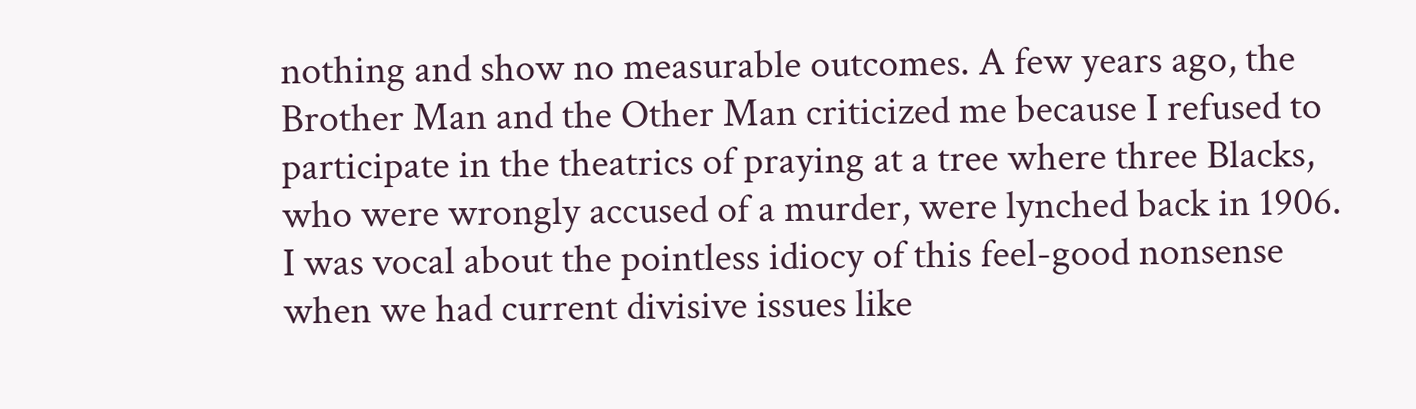nothing and show no measurable outcomes. A few years ago, the Brother Man and the Other Man criticized me because I refused to participate in the theatrics of praying at a tree where three Blacks, who were wrongly accused of a murder, were lynched back in 1906. I was vocal about the pointless idiocy of this feel-good nonsense when we had current divisive issues like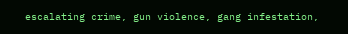escalating crime, gun violence, gang infestation,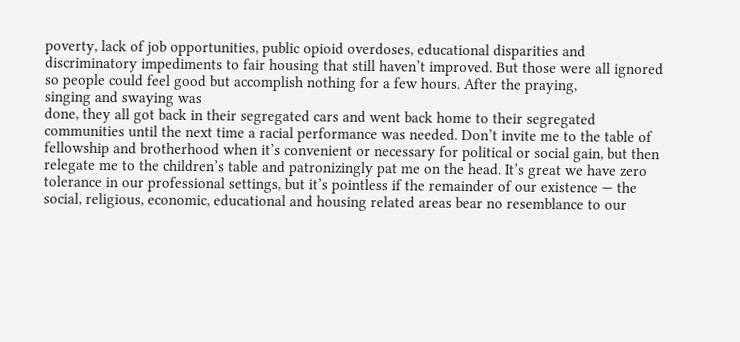poverty, lack of job opportunities, public opioid overdoses, educational disparities and discriminatory impediments to fair housing that still haven’t improved. But those were all ignored so people could feel good but accomplish nothing for a few hours. After the praying,
singing and swaying was
done, they all got back in their segregated cars and went back home to their segregated communities until the next time a racial performance was needed. Don’t invite me to the table of fellowship and brotherhood when it’s convenient or necessary for political or social gain, but then relegate me to the children’s table and patronizingly pat me on the head. It’s great we have zero tolerance in our professional settings, but it’s pointless if the remainder of our existence — the social, religious, economic, educational and housing related areas bear no resemblance to our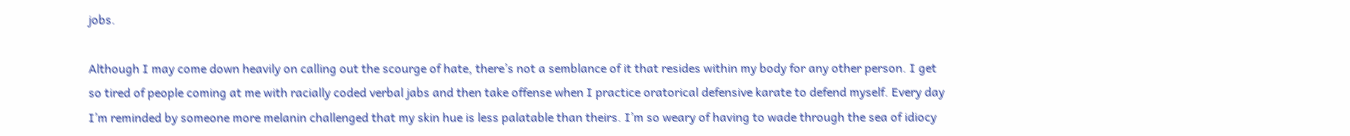jobs.

Although I may come down heavily on calling out the scourge of hate, there’s not a semblance of it that resides within my body for any other person. I get so tired of people coming at me with racially coded verbal jabs and then take offense when I practice oratorical defensive karate to defend myself. Every day I’m reminded by someone more melanin challenged that my skin hue is less palatable than theirs. I’m so weary of having to wade through the sea of idiocy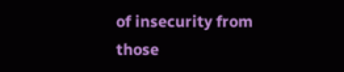of insecurity from those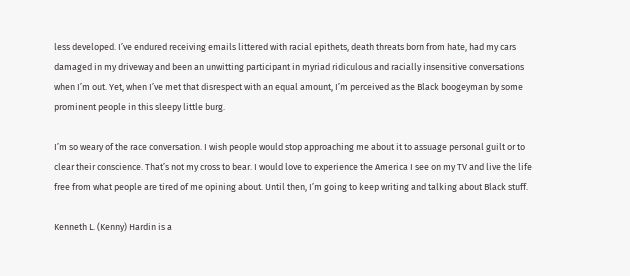less developed. I’ve endured receiving emails littered with racial epithets, death threats born from hate, had my cars damaged in my driveway and been an unwitting participant in myriad ridiculous and racially insensitive conversations when I’m out. Yet, when I’ve met that disrespect with an equal amount, I’m perceived as the Black boogeyman by some prominent people in this sleepy little burg.

I’m so weary of the race conversation. I wish people would stop approaching me about it to assuage personal guilt or to clear their conscience. That’s not my cross to bear. I would love to experience the America I see on my TV and live the life free from what people are tired of me opining about. Until then, I’m going to keep writing and talking about Black stuff.

Kenneth L. (Kenny) Hardin is a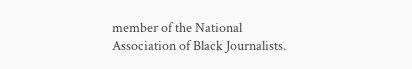member of the National Association of Black Journalists.